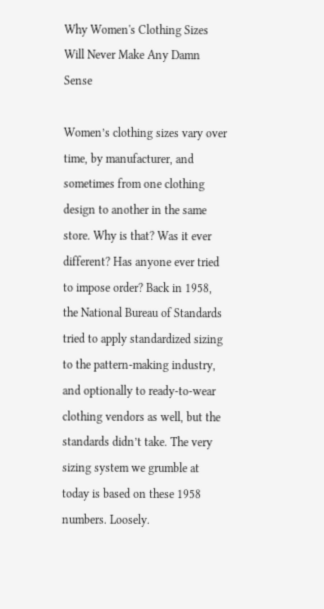Why Women's Clothing Sizes Will Never Make Any Damn Sense

Women’s clothing sizes vary over time, by manufacturer, and sometimes from one clothing design to another in the same store. Why is that? Was it ever different? Has anyone ever tried to impose order? Back in 1958, the National Bureau of Standards tried to apply standardized sizing to the pattern-making industry, and optionally to ready-to-wear clothing vendors as well, but the standards didn’t take. The very sizing system we grumble at today is based on these 1958 numbers. Loosely.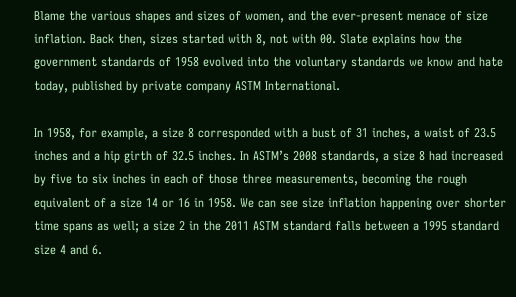Blame the various shapes and sizes of women, and the ever-present menace of size inflation. Back then, sizes started with 8, not with 00. Slate explains how the government standards of 1958 evolved into the voluntary standards we know and hate today, published by private company ASTM International.

In 1958, for example, a size 8 corresponded with a bust of 31 inches, a waist of 23.5 inches and a hip girth of 32.5 inches. In ASTM’s 2008 standards, a size 8 had increased by five to six inches in each of those three measurements, becoming the rough equivalent of a size 14 or 16 in 1958. We can see size inflation happening over shorter time spans as well; a size 2 in the 2011 ASTM standard falls between a 1995 standard size 4 and 6.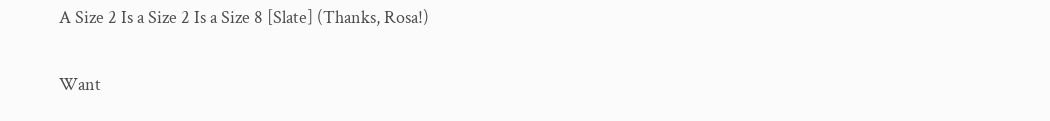A Size 2 Is a Size 2 Is a Size 8 [Slate] (Thanks, Rosa!)

Want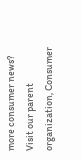more consumer news? Visit our parent organization, Consumer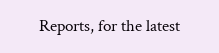Reports, for the latest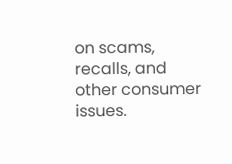on scams, recalls, and other consumer issues.